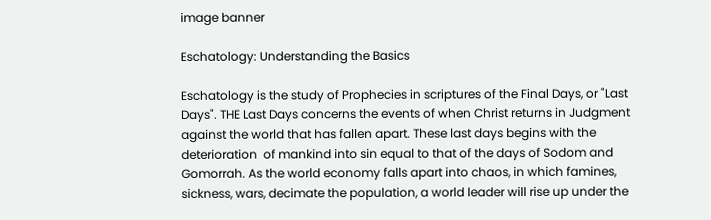image banner

Eschatology: Understanding the Basics

Eschatology is the study of Prophecies in scriptures of the Final Days, or "Last Days". THE Last Days concerns the events of when Christ returns in Judgment against the world that has fallen apart. These last days begins with the deterioration  of mankind into sin equal to that of the days of Sodom and Gomorrah. As the world economy falls apart into chaos, in which famines, sickness, wars, decimate the population, a world leader will rise up under the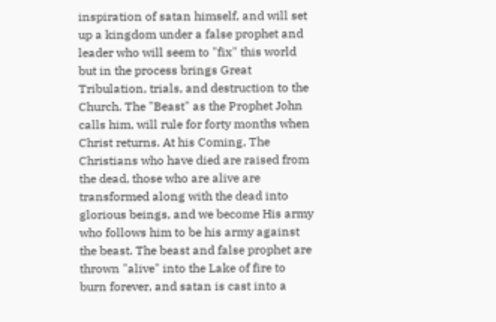inspiration of satan himself, and will set up a kingdom under a false prophet and leader who will seem to "fix" this world but in the process brings Great Tribulation, trials, and destruction to the Church. The "Beast" as the Prophet John calls him, will rule for forty months when Christ returns. At his Coming, The Christians who have died are raised from the dead, those who are alive are transformed along with the dead into glorious beings, and we become His army who follows him to be his army against the beast. The beast and false prophet are thrown "alive" into the Lake of fire to burn forever, and satan is cast into a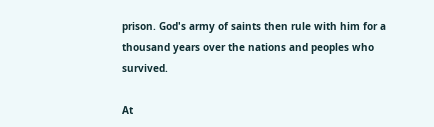prison. God's army of saints then rule with him for a thousand years over the nations and peoples who survived.

At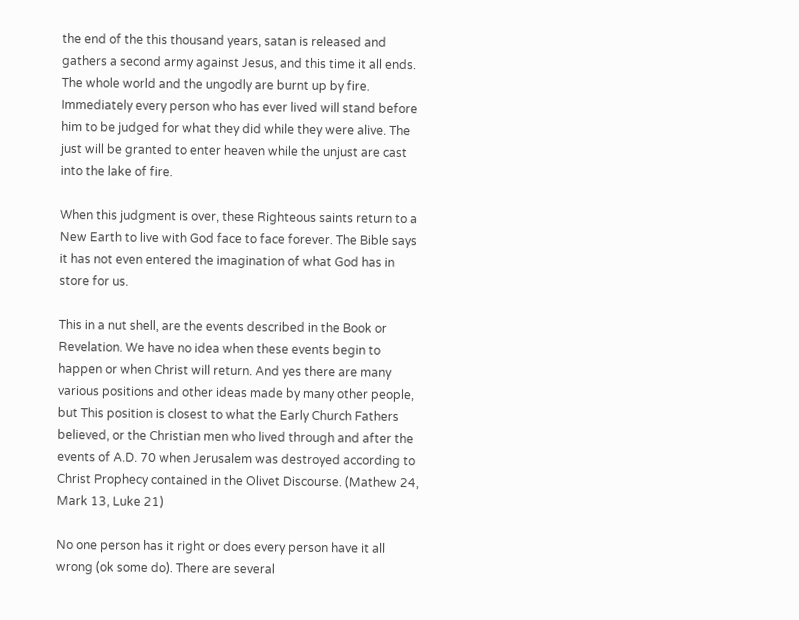the end of the this thousand years, satan is released and gathers a second army against Jesus, and this time it all ends. The whole world and the ungodly are burnt up by fire. Immediately every person who has ever lived will stand before him to be judged for what they did while they were alive. The just will be granted to enter heaven while the unjust are cast into the lake of fire.

When this judgment is over, these Righteous saints return to a New Earth to live with God face to face forever. The Bible says it has not even entered the imagination of what God has in store for us.

This in a nut shell, are the events described in the Book or Revelation. We have no idea when these events begin to happen or when Christ will return. And yes there are many various positions and other ideas made by many other people, but This position is closest to what the Early Church Fathers believed, or the Christian men who lived through and after the events of A.D. 70 when Jerusalem was destroyed according to Christ Prophecy contained in the Olivet Discourse. (Mathew 24, Mark 13, Luke 21)

No one person has it right or does every person have it all wrong (ok some do). There are several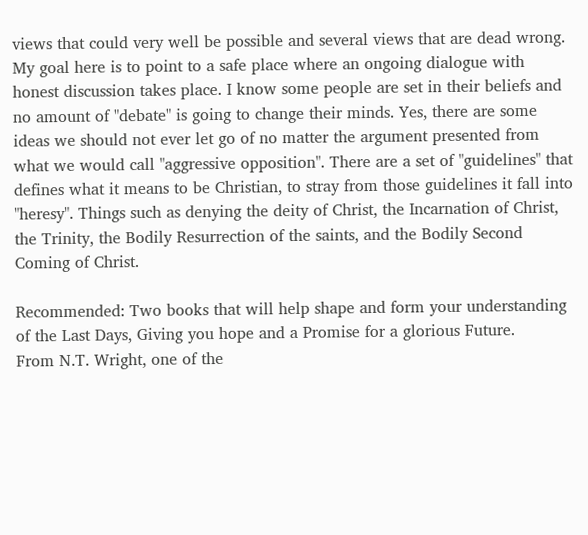views that could very well be possible and several views that are dead wrong. My goal here is to point to a safe place where an ongoing dialogue with honest discussion takes place. I know some people are set in their beliefs and no amount of "debate" is going to change their minds. Yes, there are some ideas we should not ever let go of no matter the argument presented from what we would call "aggressive opposition". There are a set of "guidelines" that defines what it means to be Christian, to stray from those guidelines it fall into "heresy". Things such as denying the deity of Christ, the Incarnation of Christ, the Trinity, the Bodily Resurrection of the saints, and the Bodily Second Coming of Christ.

Recommended: Two books that will help shape and form your understanding of the Last Days, Giving you hope and a Promise for a glorious Future.
From N.T. Wright, one of the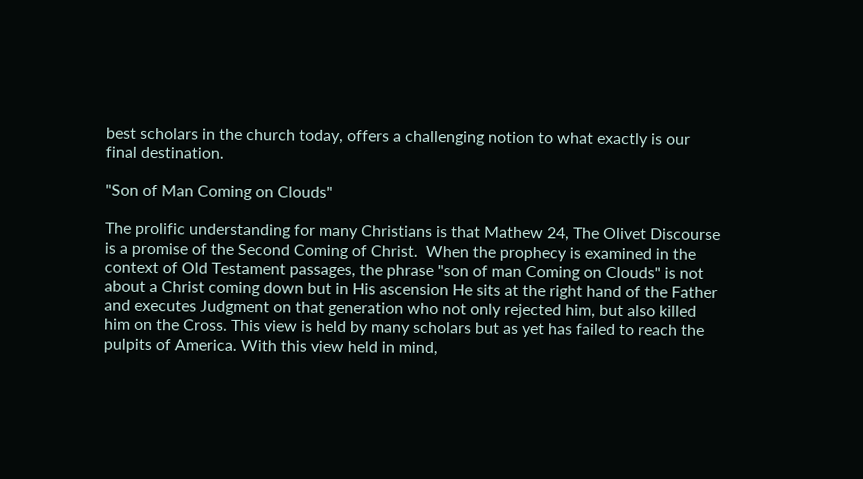best scholars in the church today, offers a challenging notion to what exactly is our final destination.

"Son of Man Coming on Clouds"

The prolific understanding for many Christians is that Mathew 24, The Olivet Discourse is a promise of the Second Coming of Christ.  When the prophecy is examined in the context of Old Testament passages, the phrase "son of man Coming on Clouds" is not about a Christ coming down but in His ascension He sits at the right hand of the Father and executes Judgment on that generation who not only rejected him, but also killed him on the Cross. This view is held by many scholars but as yet has failed to reach the pulpits of America. With this view held in mind,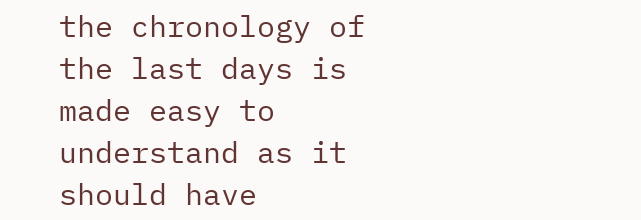the chronology of the last days is made easy to understand as it should have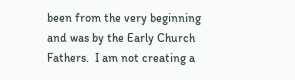been from the very beginning and was by the Early Church Fathers.  I am not creating a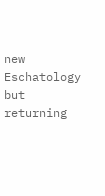new Eschatology but returning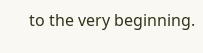to the very beginning.